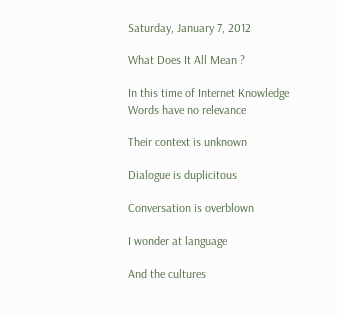Saturday, January 7, 2012

What Does It All Mean ?

In this time of Internet Knowledge
Words have no relevance

Their context is unknown

Dialogue is duplicitous

Conversation is overblown

I wonder at language

And the cultures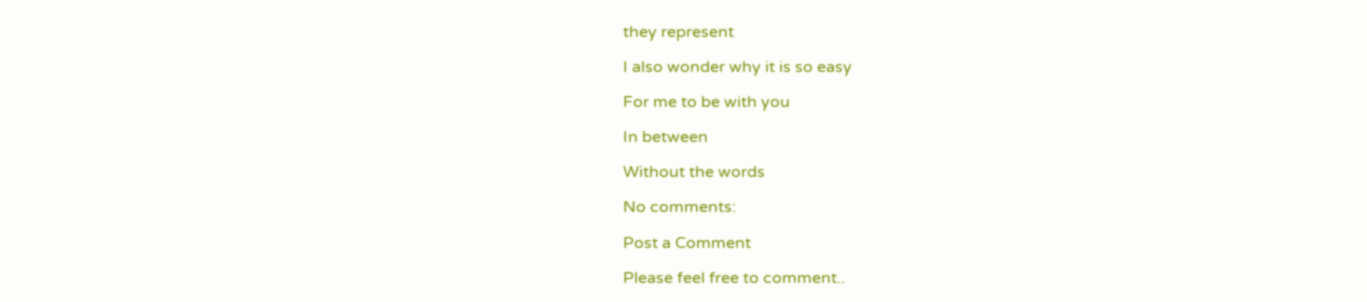they represent

I also wonder why it is so easy

For me to be with you

In between

Without the words

No comments:

Post a Comment

Please feel free to comment..